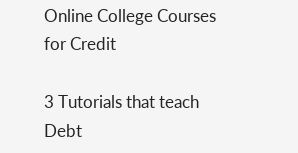Online College Courses for Credit

3 Tutorials that teach Debt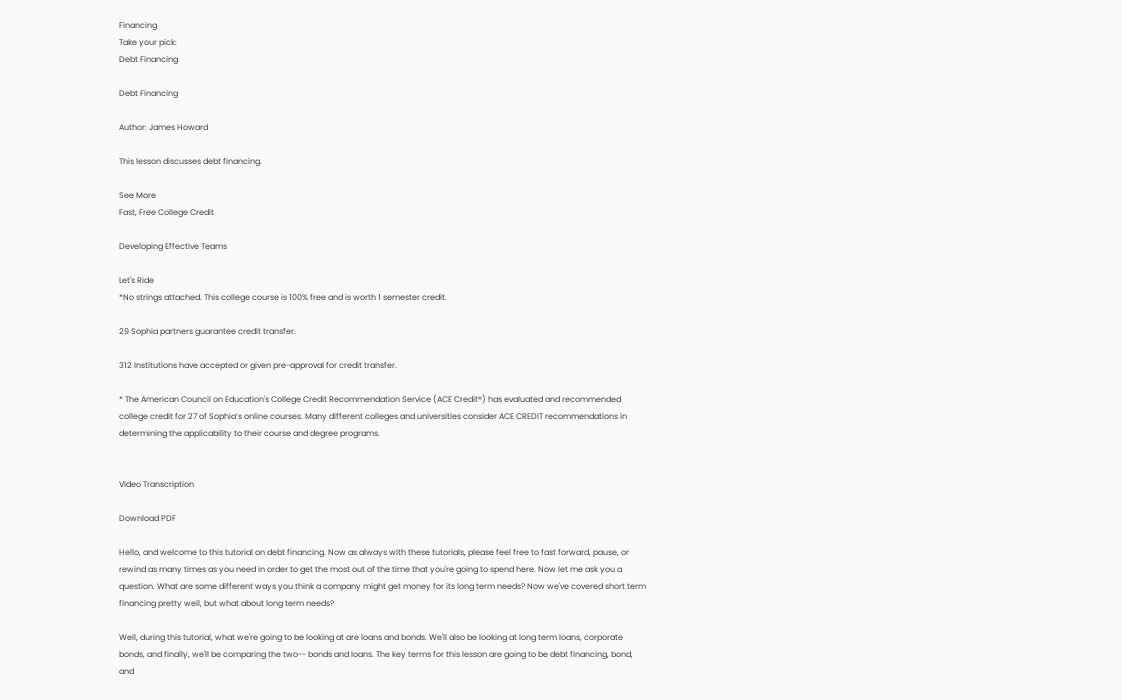Financing
Take your pick:
Debt Financing

Debt Financing

Author: James Howard

This lesson discusses debt financing.

See More
Fast, Free College Credit

Developing Effective Teams

Let's Ride
*No strings attached. This college course is 100% free and is worth 1 semester credit.

29 Sophia partners guarantee credit transfer.

312 Institutions have accepted or given pre-approval for credit transfer.

* The American Council on Education's College Credit Recommendation Service (ACE Credit®) has evaluated and recommended college credit for 27 of Sophia’s online courses. Many different colleges and universities consider ACE CREDIT recommendations in determining the applicability to their course and degree programs.


Video Transcription

Download PDF

Hello, and welcome to this tutorial on debt financing. Now as always with these tutorials, please feel free to fast forward, pause, or rewind as many times as you need in order to get the most out of the time that you're going to spend here. Now let me ask you a question. What are some different ways you think a company might get money for its long term needs? Now we've covered short term financing pretty well, but what about long term needs?

Well, during this tutorial, what we're going to be looking at are loans and bonds. We'll also be looking at long term loans, corporate bonds, and finally, we'll be comparing the two-- bonds and loans. The key terms for this lesson are going to be debt financing, bond, and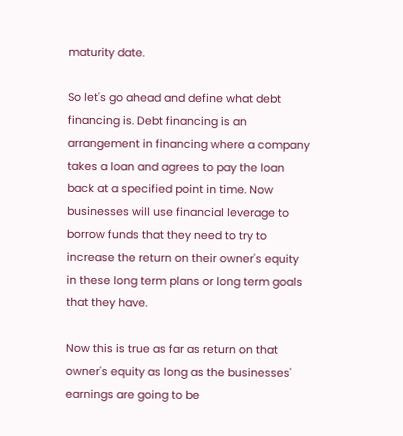maturity date.

So let's go ahead and define what debt financing is. Debt financing is an arrangement in financing where a company takes a loan and agrees to pay the loan back at a specified point in time. Now businesses will use financial leverage to borrow funds that they need to try to increase the return on their owner's equity in these long term plans or long term goals that they have.

Now this is true as far as return on that owner's equity as long as the businesses' earnings are going to be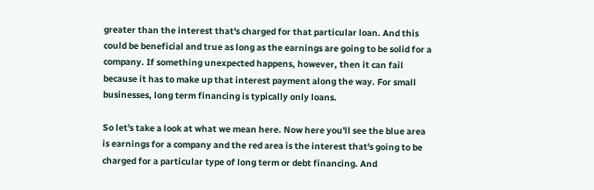greater than the interest that's charged for that particular loan. And this could be beneficial and true as long as the earnings are going to be solid for a company. If something unexpected happens, however, then it can fail because it has to make up that interest payment along the way. For small businesses, long term financing is typically only loans.

So let's take a look at what we mean here. Now here you'll see the blue area is earnings for a company and the red area is the interest that's going to be charged for a particular type of long term or debt financing. And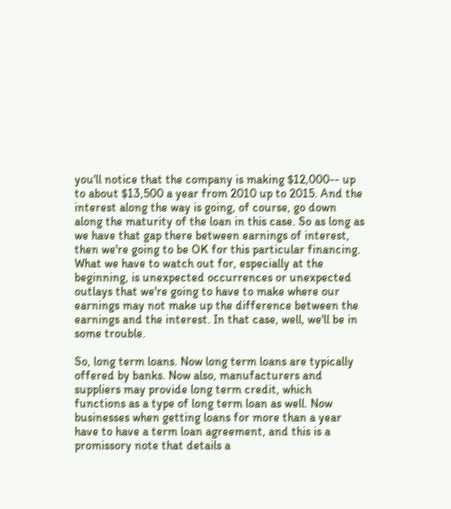you'll notice that the company is making $12,000-- up to about $13,500 a year from 2010 up to 2015. And the interest along the way is going, of course, go down along the maturity of the loan in this case. So as long as we have that gap there between earnings of interest, then we're going to be OK for this particular financing. What we have to watch out for, especially at the beginning, is unexpected occurrences or unexpected outlays that we're going to have to make where our earnings may not make up the difference between the earnings and the interest. In that case, well, we'll be in some trouble.

So, long term loans. Now long term loans are typically offered by banks. Now also, manufacturers and suppliers may provide long term credit, which functions as a type of long term loan as well. Now businesses when getting loans for more than a year have to have a term loan agreement, and this is a promissory note that details a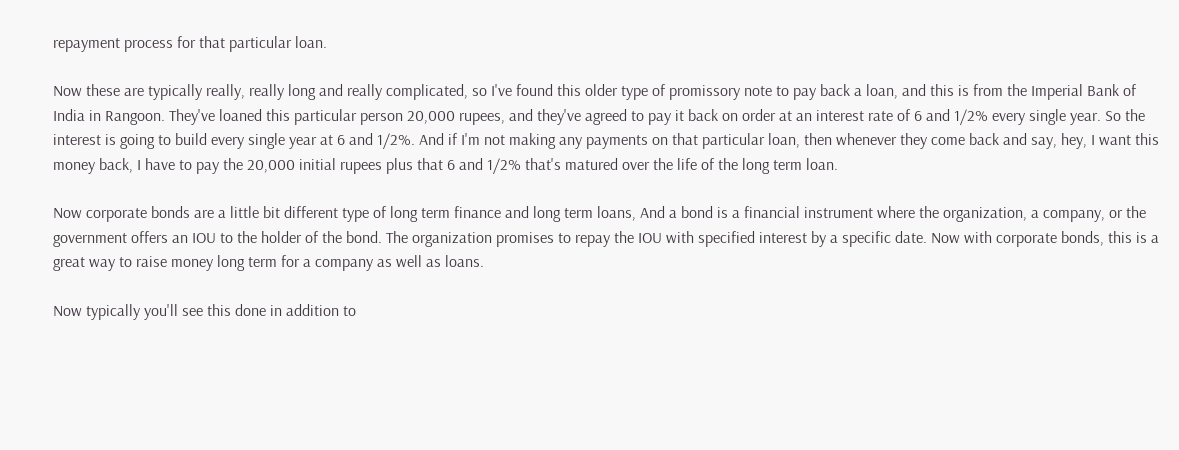repayment process for that particular loan.

Now these are typically really, really long and really complicated, so I've found this older type of promissory note to pay back a loan, and this is from the Imperial Bank of India in Rangoon. They've loaned this particular person 20,000 rupees, and they've agreed to pay it back on order at an interest rate of 6 and 1/2% every single year. So the interest is going to build every single year at 6 and 1/2%. And if I'm not making any payments on that particular loan, then whenever they come back and say, hey, I want this money back, I have to pay the 20,000 initial rupees plus that 6 and 1/2% that's matured over the life of the long term loan.

Now corporate bonds are a little bit different type of long term finance and long term loans, And a bond is a financial instrument where the organization, a company, or the government offers an IOU to the holder of the bond. The organization promises to repay the IOU with specified interest by a specific date. Now with corporate bonds, this is a great way to raise money long term for a company as well as loans.

Now typically you'll see this done in addition to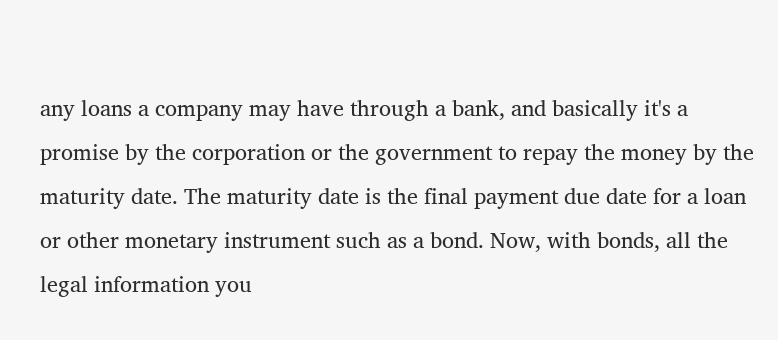any loans a company may have through a bank, and basically it's a promise by the corporation or the government to repay the money by the maturity date. The maturity date is the final payment due date for a loan or other monetary instrument such as a bond. Now, with bonds, all the legal information you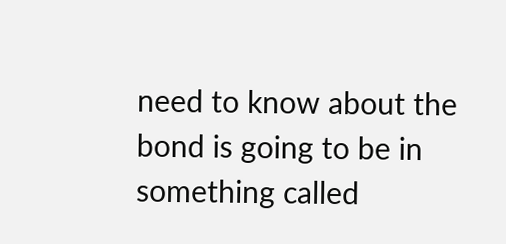need to know about the bond is going to be in something called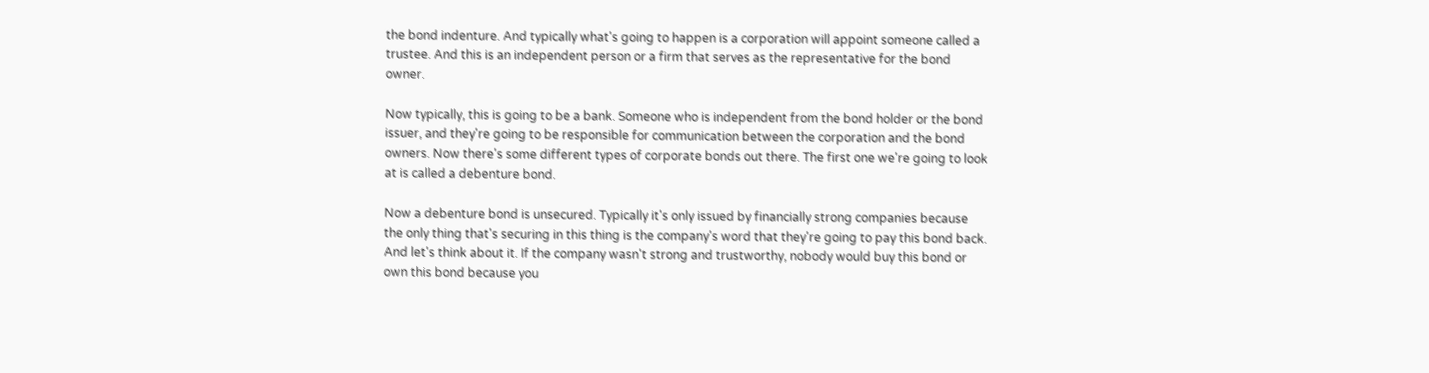the bond indenture. And typically what's going to happen is a corporation will appoint someone called a trustee. And this is an independent person or a firm that serves as the representative for the bond owner.

Now typically, this is going to be a bank. Someone who is independent from the bond holder or the bond issuer, and they're going to be responsible for communication between the corporation and the bond owners. Now there's some different types of corporate bonds out there. The first one we're going to look at is called a debenture bond.

Now a debenture bond is unsecured. Typically it's only issued by financially strong companies because the only thing that's securing in this thing is the company's word that they're going to pay this bond back. And let's think about it. If the company wasn't strong and trustworthy, nobody would buy this bond or own this bond because you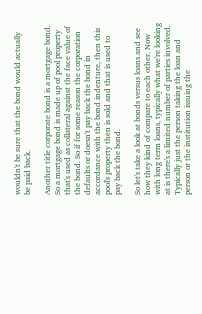wouldn't be sure that the bond would actually be paid back.

Another title corporate bond is a mortgage bond. So a mortgage bond is made up of pool property that's used as collateral against the face value of the bond. So if for some reason the corporation defaults or doesn't pay back the bond in accordance with the bond indenture, then this pool's property then is sold and that is used to pay back the bond.

So let's take a look at bonds versus loans and see how they kind of compare to each other. Now with long term loans, typically what we're looking at is there's a limited number of parties involved. Typically just the person taking the loan and person or the institution issuing the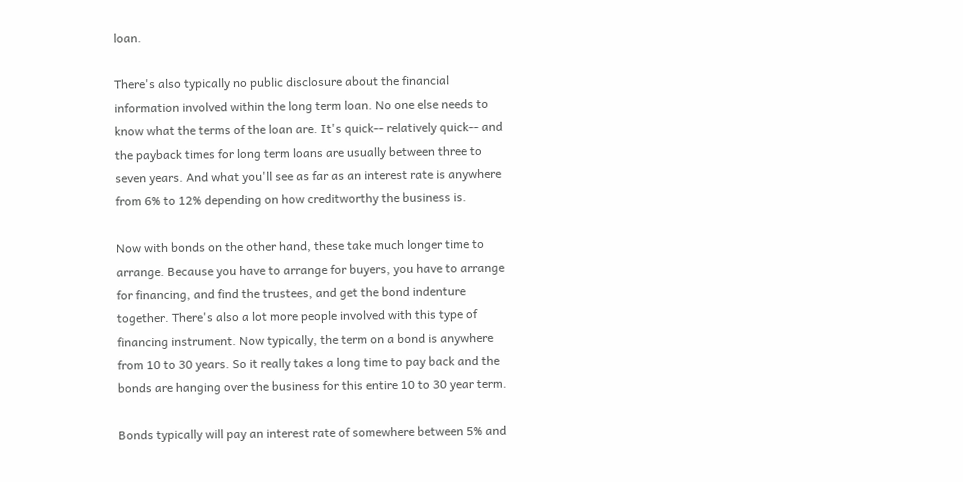loan.

There's also typically no public disclosure about the financial information involved within the long term loan. No one else needs to know what the terms of the loan are. It's quick-- relatively quick-- and the payback times for long term loans are usually between three to seven years. And what you'll see as far as an interest rate is anywhere from 6% to 12% depending on how creditworthy the business is.

Now with bonds on the other hand, these take much longer time to arrange. Because you have to arrange for buyers, you have to arrange for financing, and find the trustees, and get the bond indenture together. There's also a lot more people involved with this type of financing instrument. Now typically, the term on a bond is anywhere from 10 to 30 years. So it really takes a long time to pay back and the bonds are hanging over the business for this entire 10 to 30 year term.

Bonds typically will pay an interest rate of somewhere between 5% and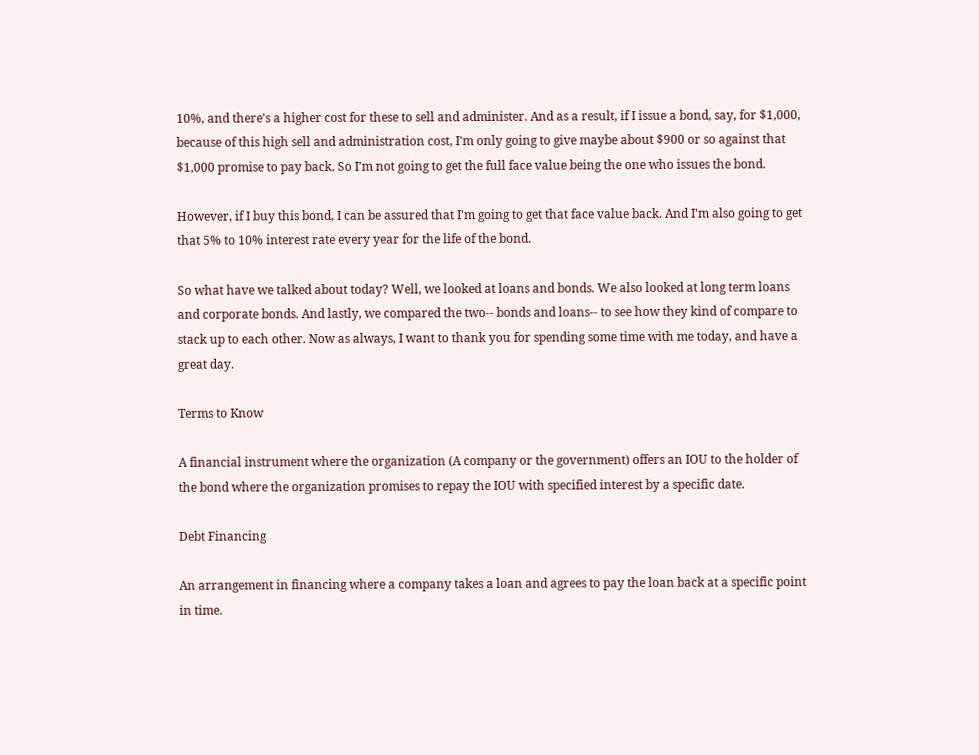10%, and there's a higher cost for these to sell and administer. And as a result, if I issue a bond, say, for $1,000, because of this high sell and administration cost, I'm only going to give maybe about $900 or so against that $1,000 promise to pay back. So I'm not going to get the full face value being the one who issues the bond.

However, if I buy this bond, I can be assured that I'm going to get that face value back. And I'm also going to get that 5% to 10% interest rate every year for the life of the bond.

So what have we talked about today? Well, we looked at loans and bonds. We also looked at long term loans and corporate bonds. And lastly, we compared the two-- bonds and loans-- to see how they kind of compare to stack up to each other. Now as always, I want to thank you for spending some time with me today, and have a great day.

Terms to Know

A financial instrument where the organization (A company or the government) offers an IOU to the holder of the bond where the organization promises to repay the IOU with specified interest by a specific date.

Debt Financing

An arrangement in financing where a company takes a loan and agrees to pay the loan back at a specific point in time.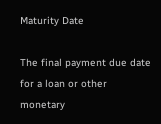Maturity Date

The final payment due date for a loan or other monetary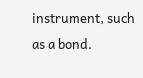instrument, such as a bond.